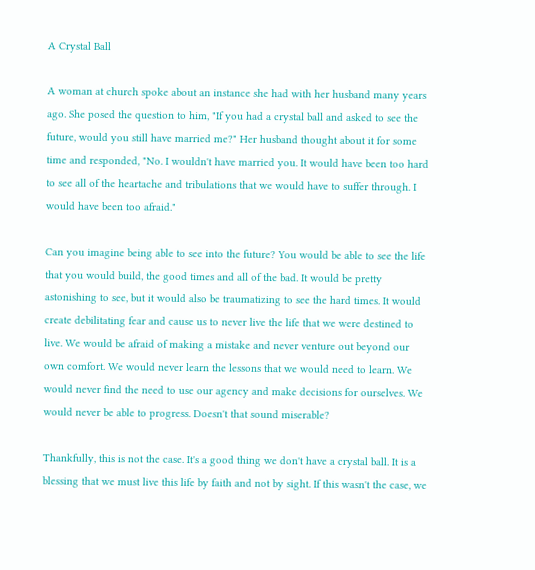A Crystal Ball

A woman at church spoke about an instance she had with her husband many years ago. She posed the question to him, "If you had a crystal ball and asked to see the future, would you still have married me?" Her husband thought about it for some time and responded, "No. I wouldn't have married you. It would have been too hard to see all of the heartache and tribulations that we would have to suffer through. I would have been too afraid."

Can you imagine being able to see into the future? You would be able to see the life that you would build, the good times and all of the bad. It would be pretty astonishing to see, but it would also be traumatizing to see the hard times. It would create debilitating fear and cause us to never live the life that we were destined to live. We would be afraid of making a mistake and never venture out beyond our own comfort. We would never learn the lessons that we would need to learn. We would never find the need to use our agency and make decisions for ourselves. We would never be able to progress. Doesn't that sound miserable?

Thankfully, this is not the case. It's a good thing we don't have a crystal ball. It is a blessing that we must live this life by faith and not by sight. If this wasn't the case, we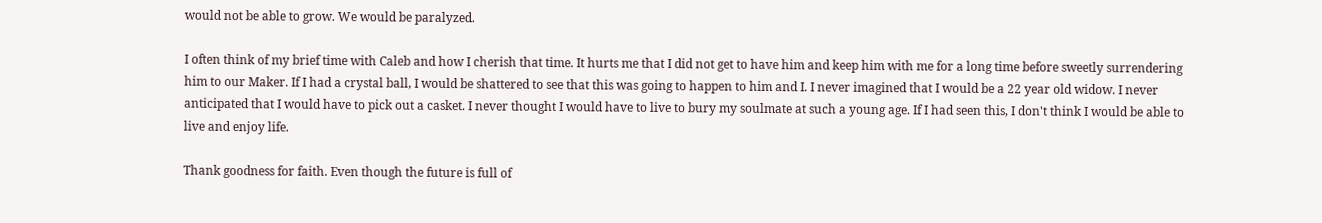would not be able to grow. We would be paralyzed.

I often think of my brief time with Caleb and how I cherish that time. It hurts me that I did not get to have him and keep him with me for a long time before sweetly surrendering him to our Maker. If I had a crystal ball, I would be shattered to see that this was going to happen to him and I. I never imagined that I would be a 22 year old widow. I never anticipated that I would have to pick out a casket. I never thought I would have to live to bury my soulmate at such a young age. If I had seen this, I don't think I would be able to live and enjoy life.

Thank goodness for faith. Even though the future is full of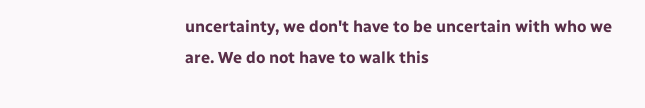uncertainty, we don't have to be uncertain with who we are. We do not have to walk this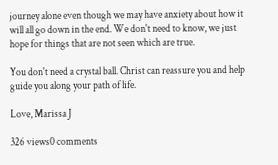journey alone even though we may have anxiety about how it will all go down in the end. We don't need to know, we just hope for things that are not seen which are true.

You don't need a crystal ball. Christ can reassure you and help guide you along your path of life.

Love, Marissa J

326 views0 comments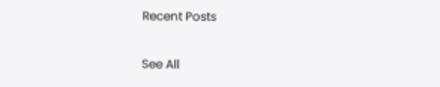Recent Posts

See All